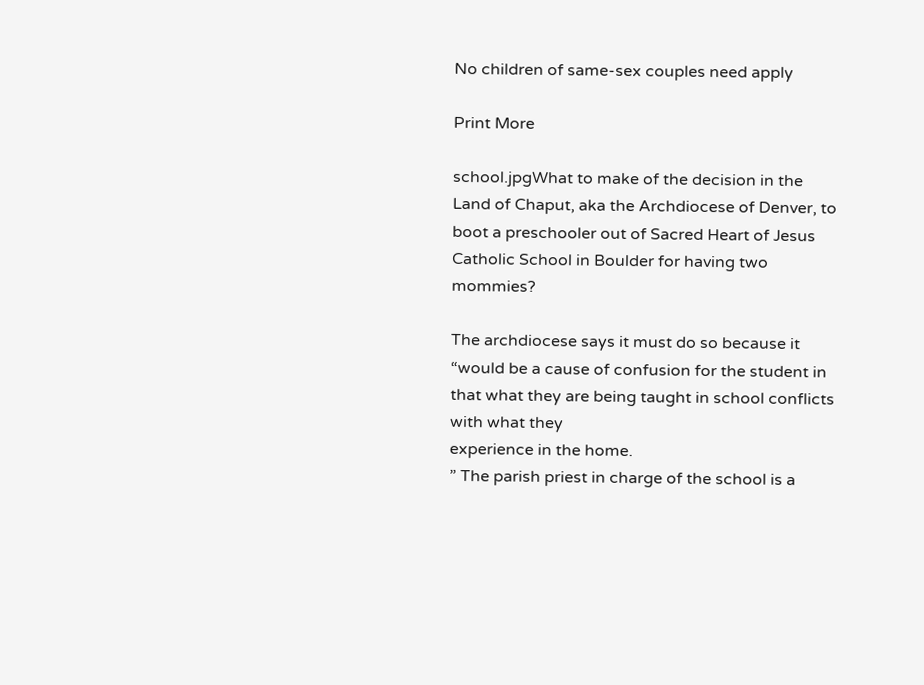No children of same-sex couples need apply

Print More

school.jpgWhat to make of the decision in the Land of Chaput, aka the Archdiocese of Denver, to boot a preschooler out of Sacred Heart of Jesus Catholic School in Boulder for having two mommies?

The archdiocese says it must do so because it “would be a cause of confusion for the student in
that what they are being taught in school conflicts with what they
experience in the home.
” The parish priest in charge of the school is a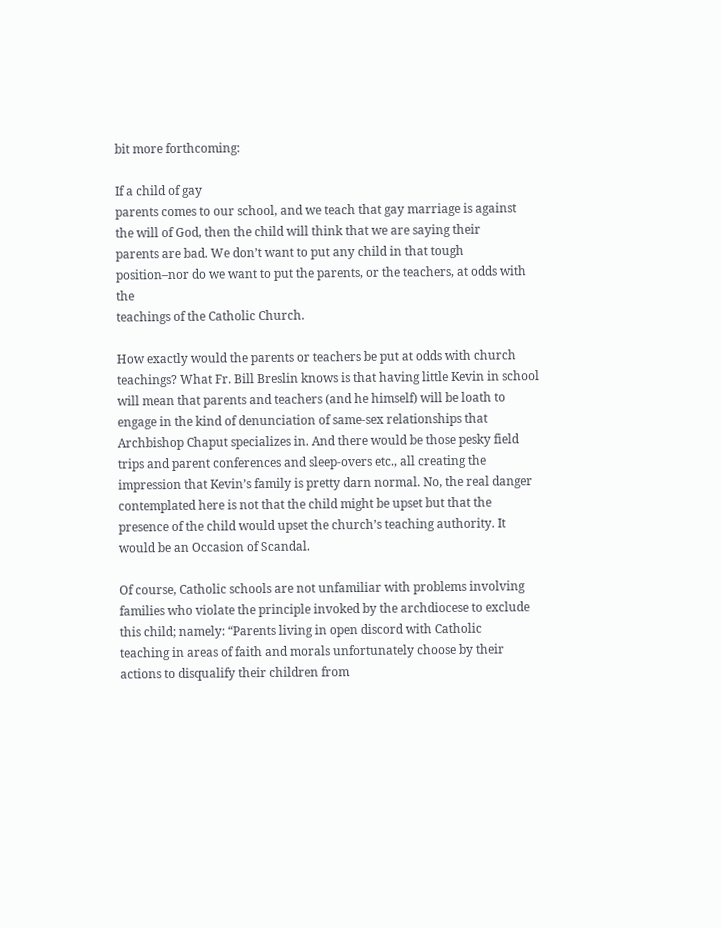bit more forthcoming:

If a child of gay
parents comes to our school, and we teach that gay marriage is against
the will of God, then the child will think that we are saying their
parents are bad. We don’t want to put any child in that tough position–nor do we want to put the parents, or the teachers, at odds with the
teachings of the Catholic Church.

How exactly would the parents or teachers be put at odds with church teachings? What Fr. Bill Breslin knows is that having little Kevin in school will mean that parents and teachers (and he himself) will be loath to engage in the kind of denunciation of same-sex relationships that Archbishop Chaput specializes in. And there would be those pesky field trips and parent conferences and sleep-overs etc., all creating the impression that Kevin’s family is pretty darn normal. No, the real danger contemplated here is not that the child might be upset but that the presence of the child would upset the church’s teaching authority. It would be an Occasion of Scandal.

Of course, Catholic schools are not unfamiliar with problems involving families who violate the principle invoked by the archdiocese to exclude this child; namely: “Parents living in open discord with Catholic
teaching in areas of faith and morals unfortunately choose by their
actions to disqualify their children from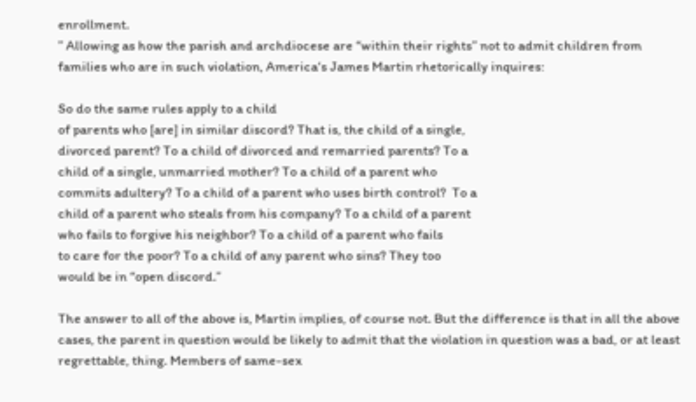enrollment.
” Allowing as how the parish and archdiocese are “within their rights” not to admit children from families who are in such violation, America‘s James Martin rhetorically inquires:

So do the same rules apply to a child
of parents who [are] in similar discord? That is, the child of a single,
divorced parent? To a child of divorced and remarried parents? To a
child of a single, unmarried mother? To a child of a parent who
commits adultery? To a child of a parent who uses birth control?  To a
child of a parent who steals from his company? To a child of a parent
who fails to forgive his neighbor? To a child of a parent who fails
to care for the poor? To a child of any parent who sins? They too
would be in “open discord.”

The answer to all of the above is, Martin implies, of course not. But the difference is that in all the above cases, the parent in question would be likely to admit that the violation in question was a bad, or at least regrettable, thing. Members of same-sex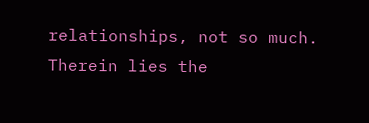relationships, not so much. Therein lies the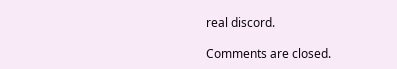real discord.

Comments are closed.